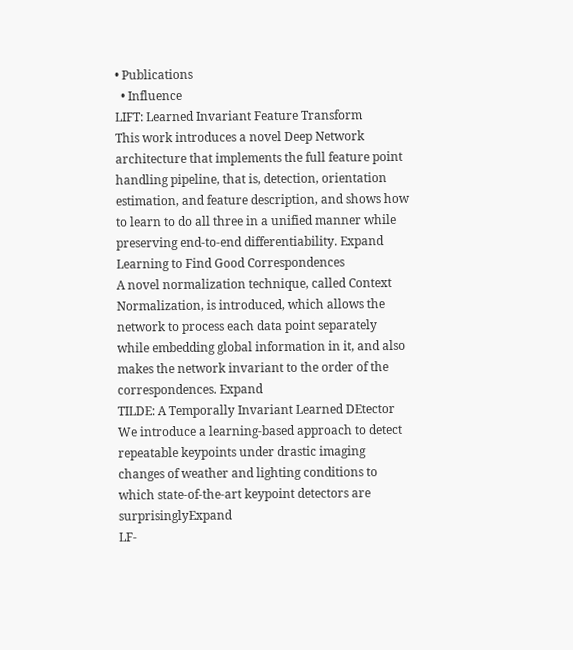• Publications
  • Influence
LIFT: Learned Invariant Feature Transform
This work introduces a novel Deep Network architecture that implements the full feature point handling pipeline, that is, detection, orientation estimation, and feature description, and shows how to learn to do all three in a unified manner while preserving end-to-end differentiability. Expand
Learning to Find Good Correspondences
A novel normalization technique, called Context Normalization, is introduced, which allows the network to process each data point separately while embedding global information in it, and also makes the network invariant to the order of the correspondences. Expand
TILDE: A Temporally Invariant Learned DEtector
We introduce a learning-based approach to detect repeatable keypoints under drastic imaging changes of weather and lighting conditions to which state-of-the-art keypoint detectors are surprisinglyExpand
LF-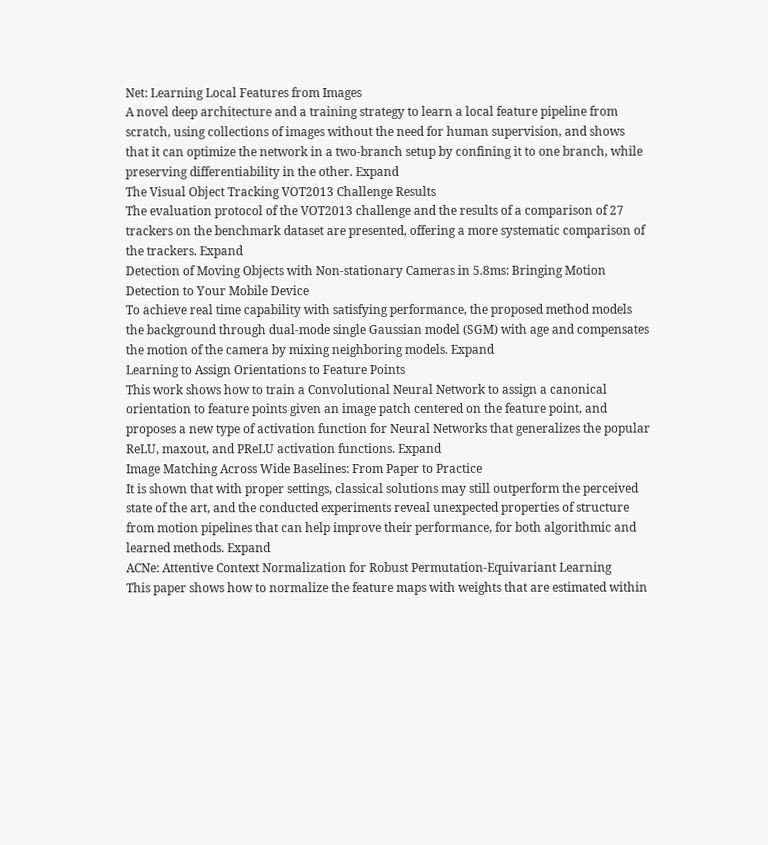Net: Learning Local Features from Images
A novel deep architecture and a training strategy to learn a local feature pipeline from scratch, using collections of images without the need for human supervision, and shows that it can optimize the network in a two-branch setup by confining it to one branch, while preserving differentiability in the other. Expand
The Visual Object Tracking VOT2013 Challenge Results
The evaluation protocol of the VOT2013 challenge and the results of a comparison of 27 trackers on the benchmark dataset are presented, offering a more systematic comparison of the trackers. Expand
Detection of Moving Objects with Non-stationary Cameras in 5.8ms: Bringing Motion Detection to Your Mobile Device
To achieve real time capability with satisfying performance, the proposed method models the background through dual-mode single Gaussian model (SGM) with age and compensates the motion of the camera by mixing neighboring models. Expand
Learning to Assign Orientations to Feature Points
This work shows how to train a Convolutional Neural Network to assign a canonical orientation to feature points given an image patch centered on the feature point, and proposes a new type of activation function for Neural Networks that generalizes the popular ReLU, maxout, and PReLU activation functions. Expand
Image Matching Across Wide Baselines: From Paper to Practice
It is shown that with proper settings, classical solutions may still outperform the perceived state of the art, and the conducted experiments reveal unexpected properties of structure from motion pipelines that can help improve their performance, for both algorithmic and learned methods. Expand
ACNe: Attentive Context Normalization for Robust Permutation-Equivariant Learning
This paper shows how to normalize the feature maps with weights that are estimated within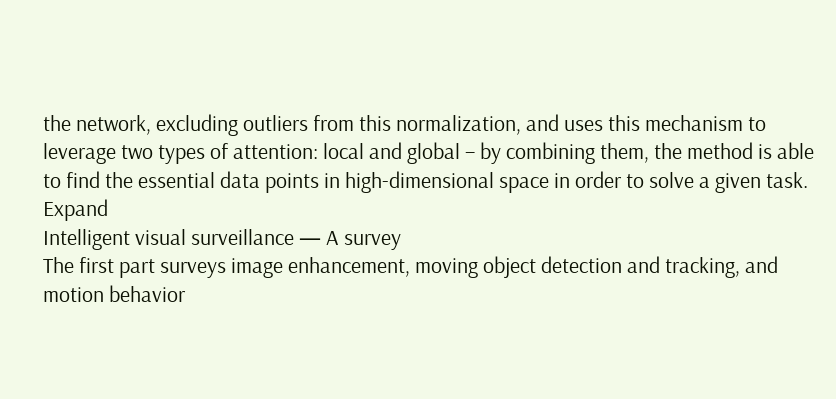the network, excluding outliers from this normalization, and uses this mechanism to leverage two types of attention: local and global – by combining them, the method is able to find the essential data points in high-dimensional space in order to solve a given task. Expand
Intelligent visual surveillance — A survey
The first part surveys image enhancement, moving object detection and tracking, and motion behavior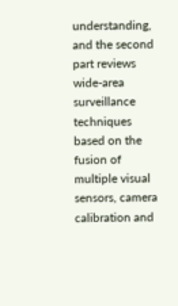understanding, and the second part reviews wide-area surveillance techniques based on the fusion of multiple visual sensors, camera calibration and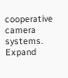cooperative camera systems. Expand